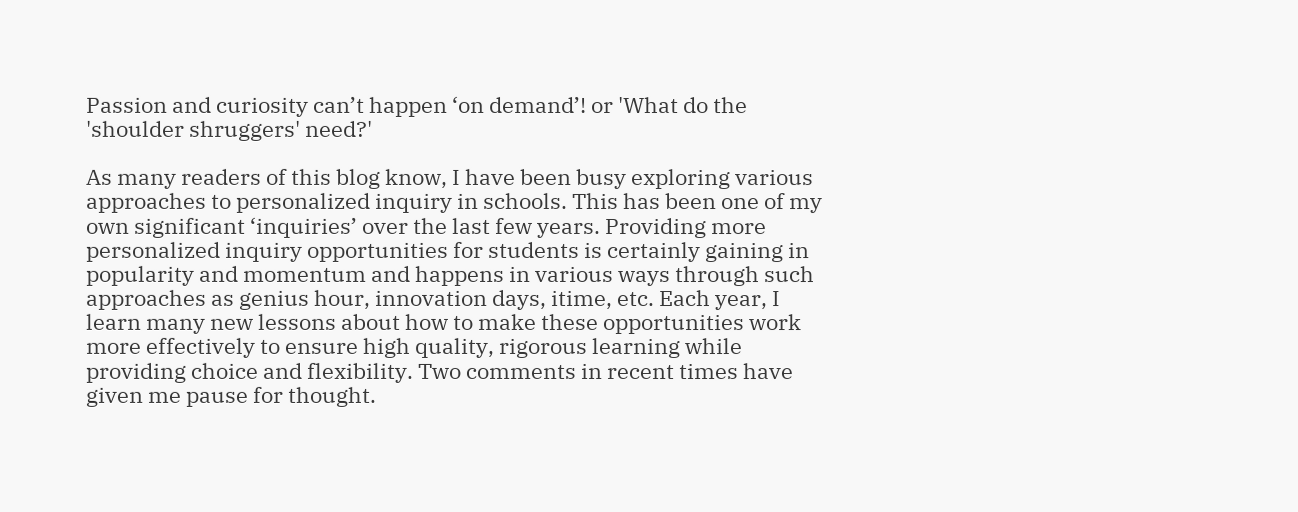Passion and curiosity can’t happen ‘on demand’! or 'What do the 'shoulder shruggers' need?'

As many readers of this blog know, I have been busy exploring various approaches to personalized inquiry in schools. This has been one of my own significant ‘inquiries’ over the last few years. Providing more personalized inquiry opportunities for students is certainly gaining in popularity and momentum and happens in various ways through such approaches as genius hour, innovation days, itime, etc. Each year, I learn many new lessons about how to make these opportunities work more effectively to ensure high quality, rigorous learning while providing choice and flexibility. Two comments in recent times have given me pause for thought.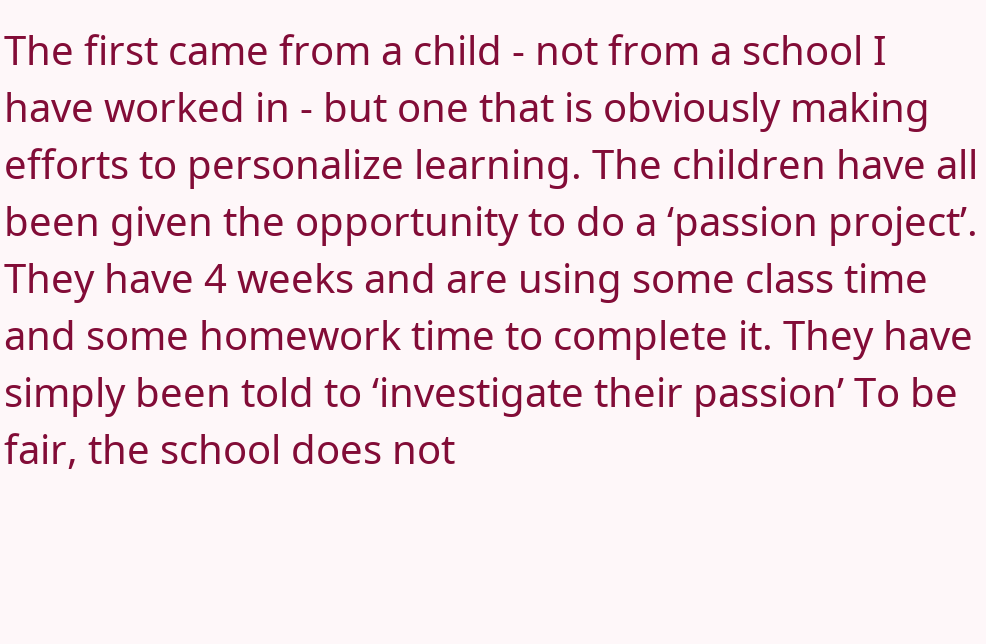The first came from a child - not from a school I have worked in - but one that is obviously making efforts to personalize learning. The children have all been given the opportunity to do a ‘passion project’. They have 4 weeks and are using some class time and some homework time to complete it. They have simply been told to ‘investigate their passion’ To be fair, the school does not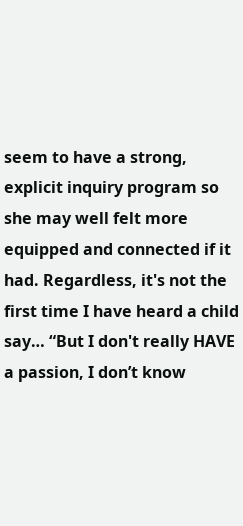seem to have a strong, explicit inquiry program so she may well felt more equipped and connected if it had. Regardless, it's not the first time I have heard a child say… “But I don't really HAVE a passion, I don’t know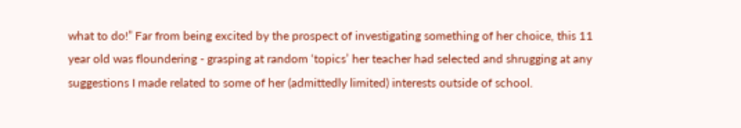what to do!” Far from being excited by the prospect of investigating something of her choice, this 11 year old was floundering - grasping at random ‘topics’ her teacher had selected and shrugging at any suggestions I made related to some of her (admittedly limited) interests outside of school.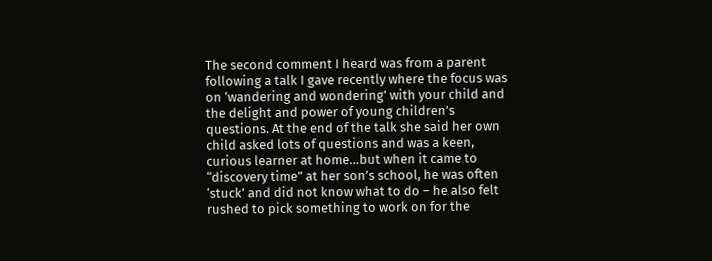The second comment I heard was from a parent following a talk I gave recently where the focus was on ‘wandering and wondering’ with your child and the delight and power of young children’s questions. At the end of the talk she said her own child asked lots of questions and was a keen, curious learner at home…but when it came to “discovery time” at her son’s school, he was often ‘stuck’ and did not know what to do – he also felt rushed to pick something to work on for the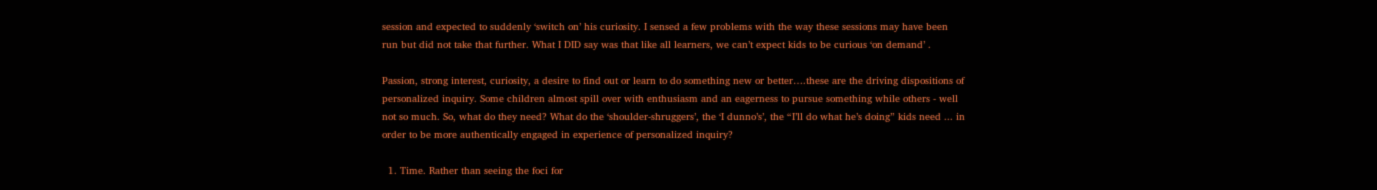session and expected to suddenly ‘switch on’ his curiosity. I sensed a few problems with the way these sessions may have been run but did not take that further. What I DID say was that like all learners, we can’t expect kids to be curious ‘on demand’ .

Passion, strong interest, curiosity, a desire to find out or learn to do something new or better….these are the driving dispositions of personalized inquiry. Some children almost spill over with enthusiasm and an eagerness to pursue something while others - well not so much. So, what do they need? What do the ‘shoulder-shruggers’, the ‘I dunno’s’, the “I’ll do what he’s doing” kids need ... in order to be more authentically engaged in experience of personalized inquiry?

  1. Time. Rather than seeing the foci for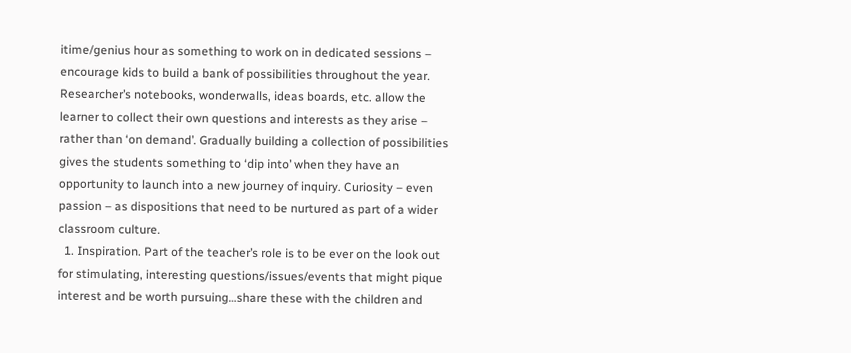itime/genius hour as something to work on in dedicated sessions – encourage kids to build a bank of possibilities throughout the year. Researcher’s notebooks, wonderwalls, ideas boards, etc. allow the learner to collect their own questions and interests as they arise – rather than ‘on demand’. Gradually building a collection of possibilities gives the students something to ‘dip into’ when they have an opportunity to launch into a new journey of inquiry. Curiosity – even passion – as dispositions that need to be nurtured as part of a wider classroom culture.
  1. Inspiration. Part of the teacher’s role is to be ever on the look out for stimulating, interesting questions/issues/events that might pique interest and be worth pursuing…share these with the children and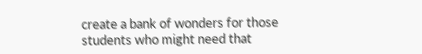create a bank of wonders for those students who might need that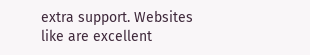extra support. Websites like are excellent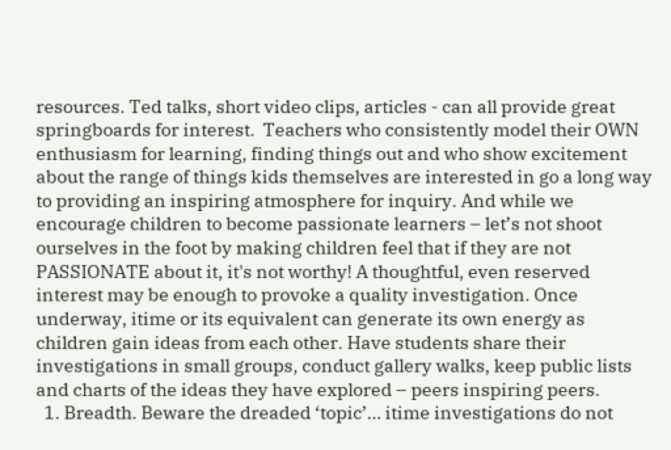resources. Ted talks, short video clips, articles - can all provide great springboards for interest.  Teachers who consistently model their OWN enthusiasm for learning, finding things out and who show excitement about the range of things kids themselves are interested in go a long way to providing an inspiring atmosphere for inquiry. And while we encourage children to become passionate learners – let’s not shoot ourselves in the foot by making children feel that if they are not PASSIONATE about it, it's not worthy! A thoughtful, even reserved interest may be enough to provoke a quality investigation. Once underway, itime or its equivalent can generate its own energy as children gain ideas from each other. Have students share their investigations in small groups, conduct gallery walks, keep public lists and charts of the ideas they have explored – peers inspiring peers.
  1. Breadth. Beware the dreaded ‘topic’… itime investigations do not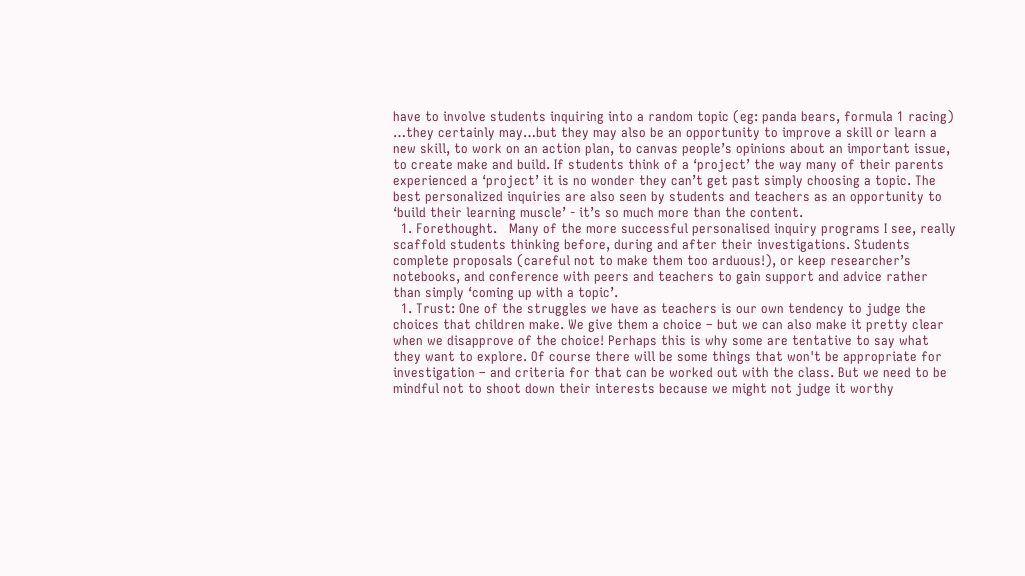have to involve students inquiring into a random topic (eg: panda bears, formula 1 racing) …they certainly may…but they may also be an opportunity to improve a skill or learn a new skill, to work on an action plan, to canvas people’s opinions about an important issue, to create make and build. If students think of a ‘project’ the way many of their parents experienced a ‘project’ it is no wonder they can’t get past simply choosing a topic. The best personalized inquiries are also seen by students and teachers as an opportunity to ‘build their learning muscle’ - it’s so much more than the content.
  1. Forethought.   Many of the more successful personalised inquiry programs I see, really scaffold students thinking before, during and after their investigations. Students complete proposals (careful not to make them too arduous!), or keep researcher’s notebooks, and conference with peers and teachers to gain support and advice rather than simply ‘coming up with a topic’.
  1. Trust: One of the struggles we have as teachers is our own tendency to judge the choices that children make. We give them a choice – but we can also make it pretty clear when we disapprove of the choice! Perhaps this is why some are tentative to say what they want to explore. Of course there will be some things that won't be appropriate for investigation – and criteria for that can be worked out with the class. But we need to be mindful not to shoot down their interests because we might not judge it worthy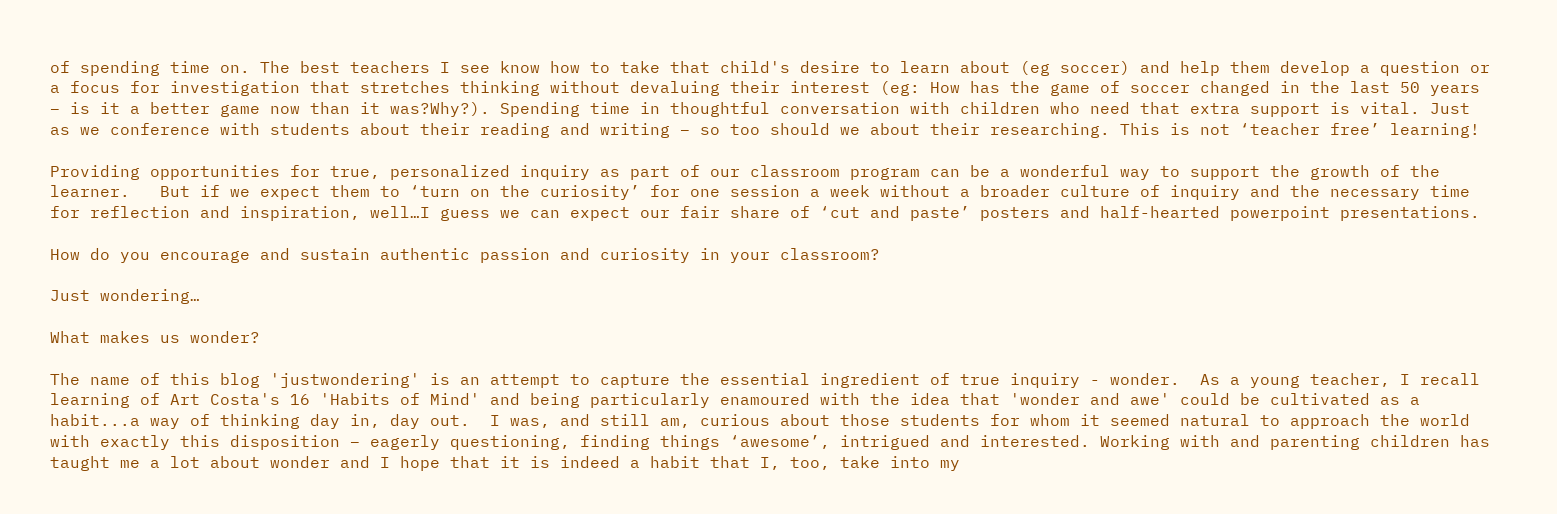of spending time on. The best teachers I see know how to take that child's desire to learn about (eg soccer) and help them develop a question or a focus for investigation that stretches thinking without devaluing their interest (eg: How has the game of soccer changed in the last 50 years – is it a better game now than it was?Why?). Spending time in thoughtful conversation with children who need that extra support is vital. Just as we conference with students about their reading and writing – so too should we about their researching. This is not ‘teacher free’ learning!

Providing opportunities for true, personalized inquiry as part of our classroom program can be a wonderful way to support the growth of the learner.   But if we expect them to ‘turn on the curiosity’ for one session a week without a broader culture of inquiry and the necessary time for reflection and inspiration, well…I guess we can expect our fair share of ‘cut and paste’ posters and half-hearted powerpoint presentations.

How do you encourage and sustain authentic passion and curiosity in your classroom?

Just wondering…

What makes us wonder?

The name of this blog 'justwondering' is an attempt to capture the essential ingredient of true inquiry - wonder.  As a young teacher, I recall learning of Art Costa's 16 'Habits of Mind' and being particularly enamoured with the idea that 'wonder and awe' could be cultivated as a habit...a way of thinking day in, day out.  I was, and still am, curious about those students for whom it seemed natural to approach the world with exactly this disposition – eagerly questioning, finding things ‘awesome’, intrigued and interested. Working with and parenting children has taught me a lot about wonder and I hope that it is indeed a habit that I, too, take into my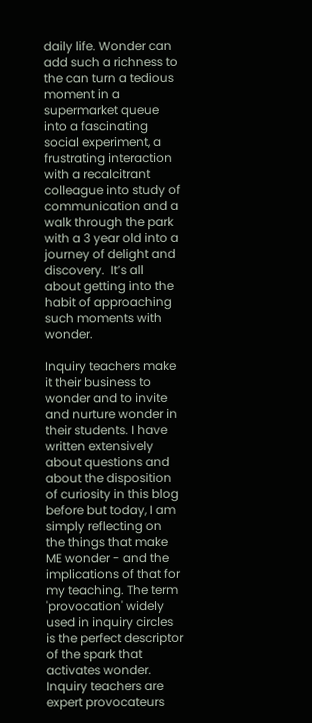daily life. Wonder can add such a richness to the can turn a tedious moment in a supermarket queue into a fascinating social experiment, a frustrating interaction with a recalcitrant colleague into study of communication and a walk through the park with a 3 year old into a journey of delight and discovery.  It’s all about getting into the habit of approaching such moments with wonder.

Inquiry teachers make it their business to wonder and to invite and nurture wonder in their students. I have written extensively about questions and about the disposition of curiosity in this blog before but today, I am simply reflecting on the things that make ME wonder - and the implications of that for my teaching. The term 'provocation' widely used in inquiry circles is the perfect descriptor of the spark that activates wonder.  Inquiry teachers are expert provocateurs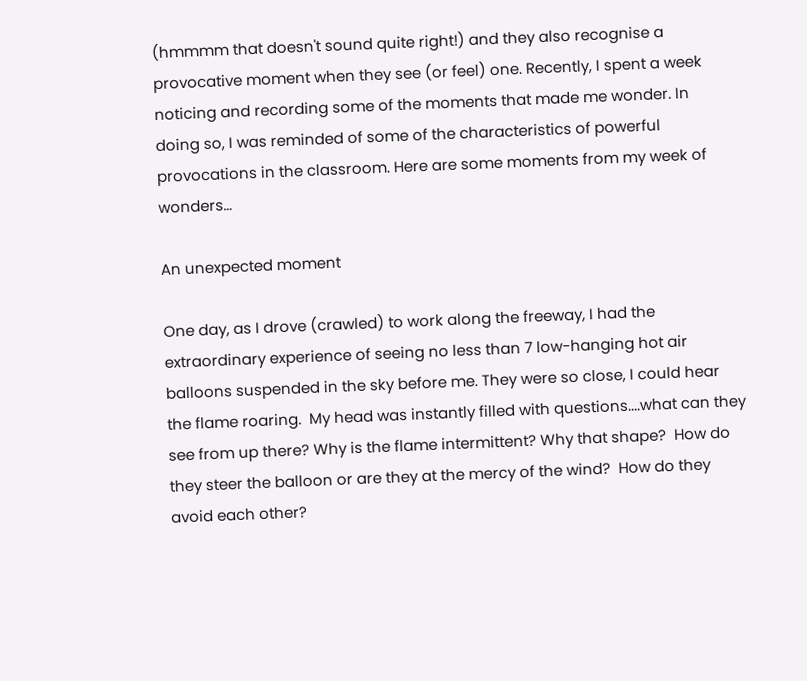(hmmmm that doesn't sound quite right!) and they also recognise a provocative moment when they see (or feel) one. Recently, I spent a week noticing and recording some of the moments that made me wonder. In doing so, I was reminded of some of the characteristics of powerful provocations in the classroom. Here are some moments from my week of wonders…

An unexpected moment

One day, as I drove (crawled) to work along the freeway, I had the extraordinary experience of seeing no less than 7 low-hanging hot air balloons suspended in the sky before me. They were so close, I could hear the flame roaring.  My head was instantly filled with questions....what can they see from up there? Why is the flame intermittent? Why that shape?  How do they steer the balloon or are they at the mercy of the wind?  How do they avoid each other?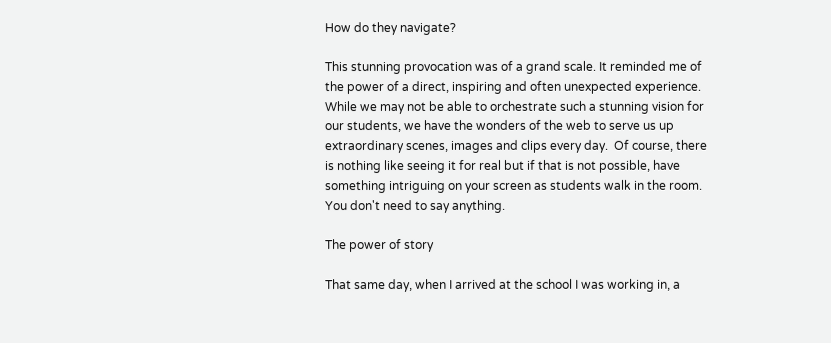How do they navigate?

This stunning provocation was of a grand scale. It reminded me of the power of a direct, inspiring and often unexpected experience.  While we may not be able to orchestrate such a stunning vision for our students, we have the wonders of the web to serve us up extraordinary scenes, images and clips every day.  Of course, there is nothing like seeing it for real but if that is not possible, have something intriguing on your screen as students walk in the room. You don't need to say anything.

The power of story

That same day, when I arrived at the school I was working in, a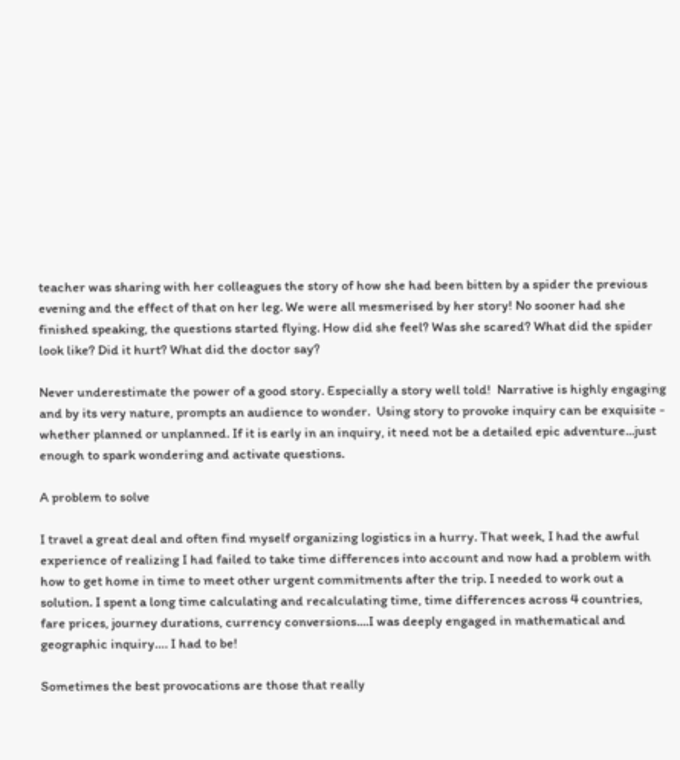teacher was sharing with her colleagues the story of how she had been bitten by a spider the previous evening and the effect of that on her leg. We were all mesmerised by her story! No sooner had she finished speaking, the questions started flying. How did she feel? Was she scared? What did the spider look like? Did it hurt? What did the doctor say?

Never underestimate the power of a good story. Especially a story well told!  Narrative is highly engaging and by its very nature, prompts an audience to wonder.  Using story to provoke inquiry can be exquisite - whether planned or unplanned. If it is early in an inquiry, it need not be a detailed epic adventure...just enough to spark wondering and activate questions.

A problem to solve

I travel a great deal and often find myself organizing logistics in a hurry. That week, I had the awful experience of realizing I had failed to take time differences into account and now had a problem with how to get home in time to meet other urgent commitments after the trip. I needed to work out a solution. I spent a long time calculating and recalculating time, time differences across 4 countries, fare prices, journey durations, currency conversions....I was deeply engaged in mathematical and geographic inquiry…. I had to be!

Sometimes the best provocations are those that really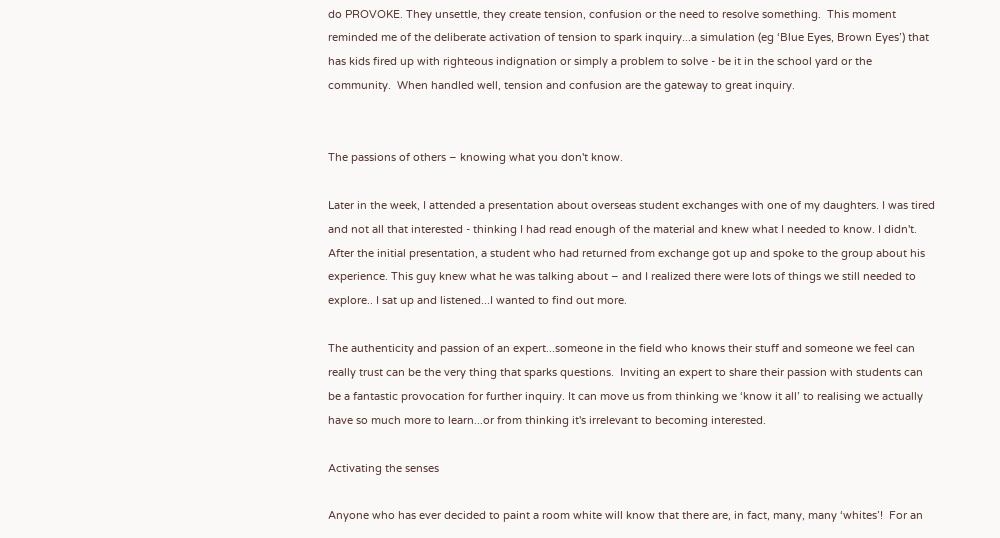do PROVOKE. They unsettle, they create tension, confusion or the need to resolve something.  This moment reminded me of the deliberate activation of tension to spark inquiry...a simulation (eg ‘Blue Eyes, Brown Eyes’) that has kids fired up with righteous indignation or simply a problem to solve - be it in the school yard or the community.  When handled well, tension and confusion are the gateway to great inquiry.


The passions of others – knowing what you don't know.

Later in the week, I attended a presentation about overseas student exchanges with one of my daughters. I was tired and not all that interested - thinking I had read enough of the material and knew what I needed to know. I didn't. After the initial presentation, a student who had returned from exchange got up and spoke to the group about his experience. This guy knew what he was talking about – and I realized there were lots of things we still needed to explore.. I sat up and listened...I wanted to find out more.

The authenticity and passion of an expert...someone in the field who knows their stuff and someone we feel can really trust can be the very thing that sparks questions.  Inviting an expert to share their passion with students can be a fantastic provocation for further inquiry. It can move us from thinking we ‘know it all’ to realising we actually have so much more to learn...or from thinking it's irrelevant to becoming interested.

Activating the senses

Anyone who has ever decided to paint a room white will know that there are, in fact, many, many ‘whites’!  For an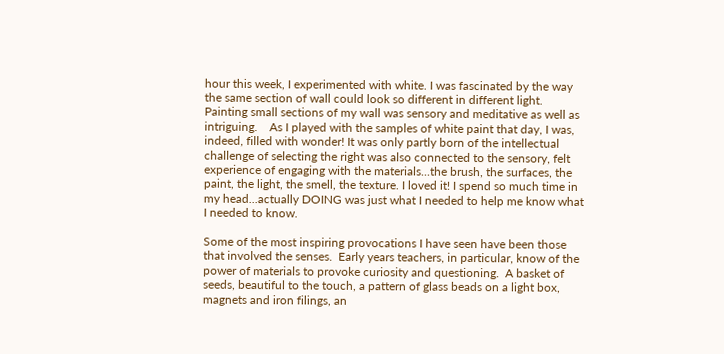hour this week, I experimented with white. I was fascinated by the way the same section of wall could look so different in different light. Painting small sections of my wall was sensory and meditative as well as intriguing.    As I played with the samples of white paint that day, I was, indeed, filled with wonder! It was only partly born of the intellectual challenge of selecting the right was also connected to the sensory, felt experience of engaging with the materials...the brush, the surfaces, the paint, the light, the smell, the texture. I loved it! I spend so much time in my head...actually DOING was just what I needed to help me know what I needed to know.

Some of the most inspiring provocations I have seen have been those that involved the senses.  Early years teachers, in particular, know of the power of materials to provoke curiosity and questioning.  A basket of seeds, beautiful to the touch, a pattern of glass beads on a light box, magnets and iron filings, an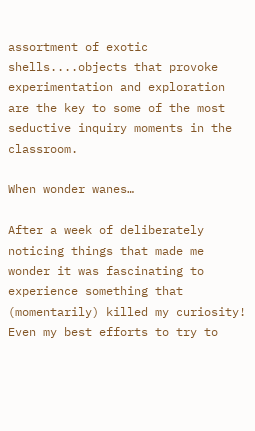assortment of exotic shells....objects that provoke experimentation and exploration are the key to some of the most seductive inquiry moments in the classroom.

When wonder wanes…

After a week of deliberately noticing things that made me wonder it was fascinating to experience something that (momentarily) killed my curiosity! Even my best efforts to try to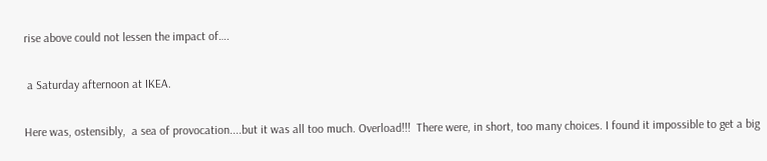rise above could not lessen the impact of….

 a Saturday afternoon at IKEA.

Here was, ostensibly,  a sea of provocation....but it was all too much. Overload!!!  There were, in short, too many choices. I found it impossible to get a big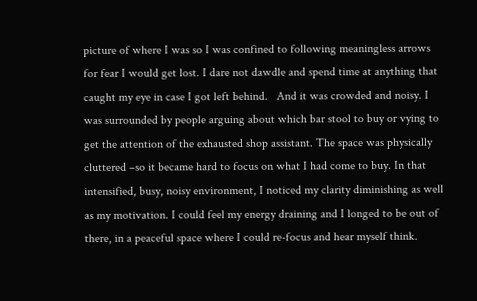picture of where I was so I was confined to following meaningless arrows for fear I would get lost. I dare not dawdle and spend time at anything that caught my eye in case I got left behind.   And it was crowded and noisy. I was surrounded by people arguing about which bar stool to buy or vying to get the attention of the exhausted shop assistant. The space was physically cluttered –so it became hard to focus on what I had come to buy. In that intensified, busy, noisy environment, I noticed my clarity diminishing as well as my motivation. I could feel my energy draining and I longed to be out of there, in a peaceful space where I could re-focus and hear myself think.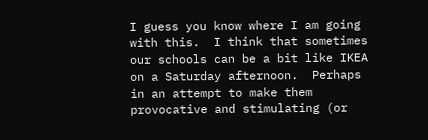I guess you know where I am going with this.  I think that sometimes our schools can be a bit like IKEA on a Saturday afternoon.  Perhaps in an attempt to make them provocative and stimulating (or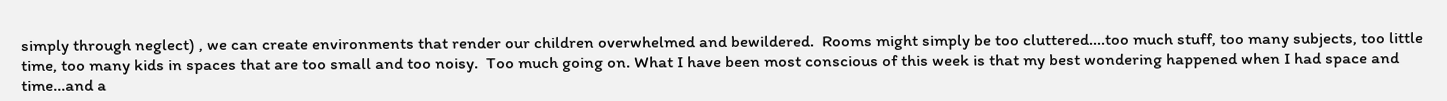simply through neglect) , we can create environments that render our children overwhelmed and bewildered.  Rooms might simply be too cluttered....too much stuff, too many subjects, too little time, too many kids in spaces that are too small and too noisy.  Too much going on. What I have been most conscious of this week is that my best wondering happened when I had space and time...and a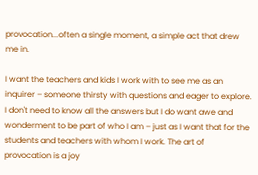provocation...often a single moment, a simple act that drew me in.

I want the teachers and kids I work with to see me as an inquirer – someone thirsty with questions and eager to explore. I don't need to know all the answers but I do want awe and wonderment to be part of who I am – just as I want that for the students and teachers with whom I work. The art of provocation is a joy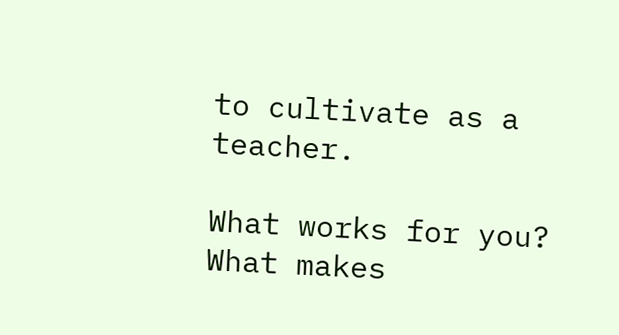to cultivate as a teacher.

What works for you?  What makes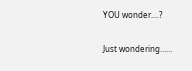YOU wonder....?

Just wondering……